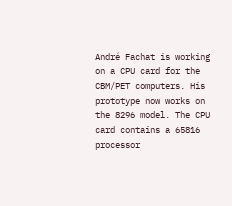André Fachat is working on a CPU card for the CBM/PET computers. His prototype now works on the 8296 model. The CPU card contains a 65816 processor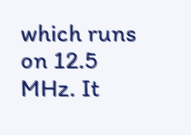which runs on 12.5 MHz. It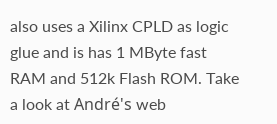also uses a Xilinx CPLD as logic glue and is has 1 MByte fast RAM and 512k Flash ROM. Take a look at André's web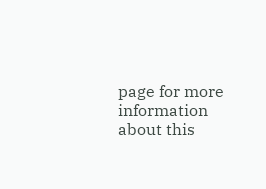page for more information about this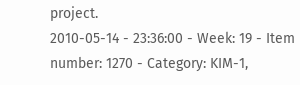project.
2010-05-14 - 23:36:00 - Week: 19 - Item number: 1270 - Category: KIM-1,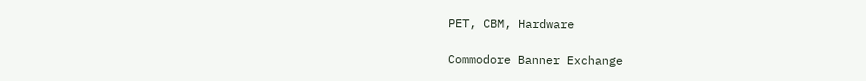PET, CBM, Hardware

Commodore Banner Exchange